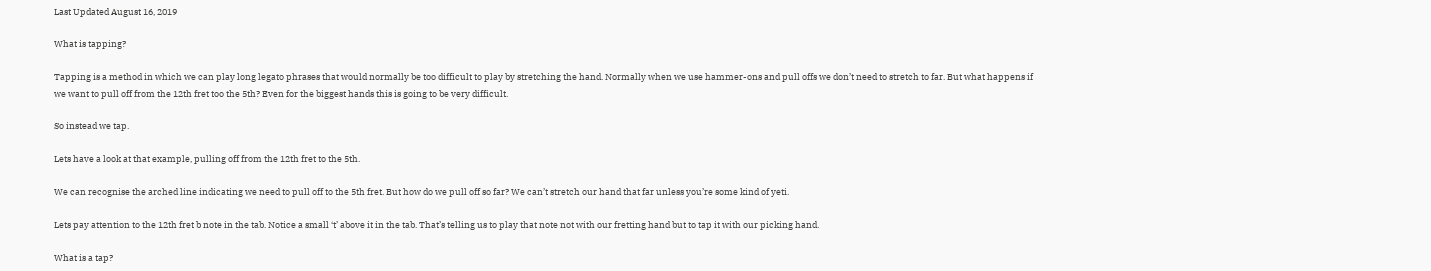Last Updated August 16, 2019

What is tapping?

Tapping is a method in which we can play long legato phrases that would normally be too difficult to play by stretching the hand. Normally when we use hammer-ons and pull offs we don’t need to stretch to far. But what happens if we want to pull off from the 12th fret too the 5th? Even for the biggest hands this is going to be very difficult.

So instead we tap.

Lets have a look at that example, pulling off from the 12th fret to the 5th.

We can recognise the arched line indicating we need to pull off to the 5th fret. But how do we pull off so far? We can’t stretch our hand that far unless you’re some kind of yeti.

Lets pay attention to the 12th fret b note in the tab. Notice a small ‘t’ above it in the tab. That’s telling us to play that note not with our fretting hand but to tap it with our picking hand.

What is a tap?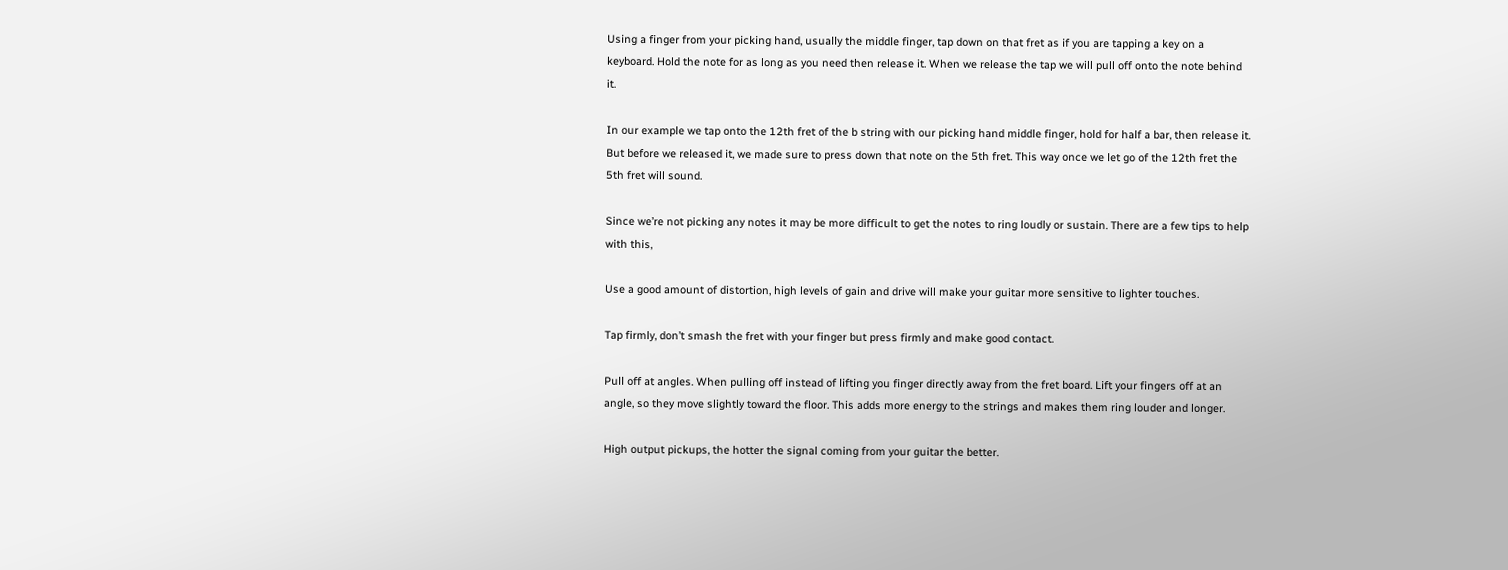Using a finger from your picking hand, usually the middle finger, tap down on that fret as if you are tapping a key on a keyboard. Hold the note for as long as you need then release it. When we release the tap we will pull off onto the note behind it.

In our example we tap onto the 12th fret of the b string with our picking hand middle finger, hold for half a bar, then release it. But before we released it, we made sure to press down that note on the 5th fret. This way once we let go of the 12th fret the 5th fret will sound.

Since we’re not picking any notes it may be more difficult to get the notes to ring loudly or sustain. There are a few tips to help with this,

Use a good amount of distortion, high levels of gain and drive will make your guitar more sensitive to lighter touches.

Tap firmly, don’t smash the fret with your finger but press firmly and make good contact.

Pull off at angles. When pulling off instead of lifting you finger directly away from the fret board. Lift your fingers off at an angle, so they move slightly toward the floor. This adds more energy to the strings and makes them ring louder and longer.

High output pickups, the hotter the signal coming from your guitar the better.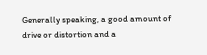Generally speaking, a good amount of drive or distortion and a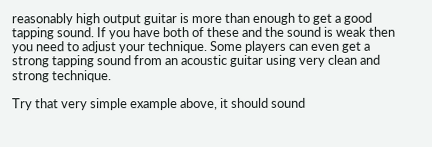reasonably high output guitar is more than enough to get a good tapping sound. If you have both of these and the sound is weak then you need to adjust your technique. Some players can even get a strong tapping sound from an acoustic guitar using very clean and strong technique.

Try that very simple example above, it should sound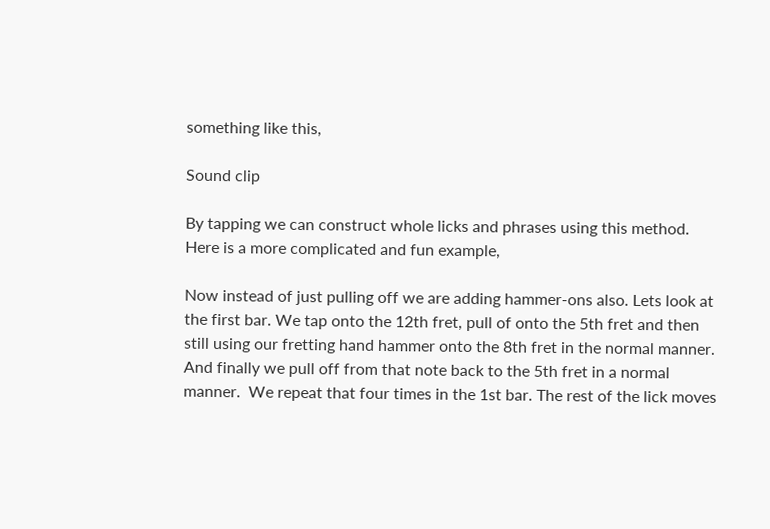something like this,

Sound clip

By tapping we can construct whole licks and phrases using this method. Here is a more complicated and fun example,

Now instead of just pulling off we are adding hammer-ons also. Lets look at the first bar. We tap onto the 12th fret, pull of onto the 5th fret and then still using our fretting hand hammer onto the 8th fret in the normal manner. And finally we pull off from that note back to the 5th fret in a normal manner.  We repeat that four times in the 1st bar. The rest of the lick moves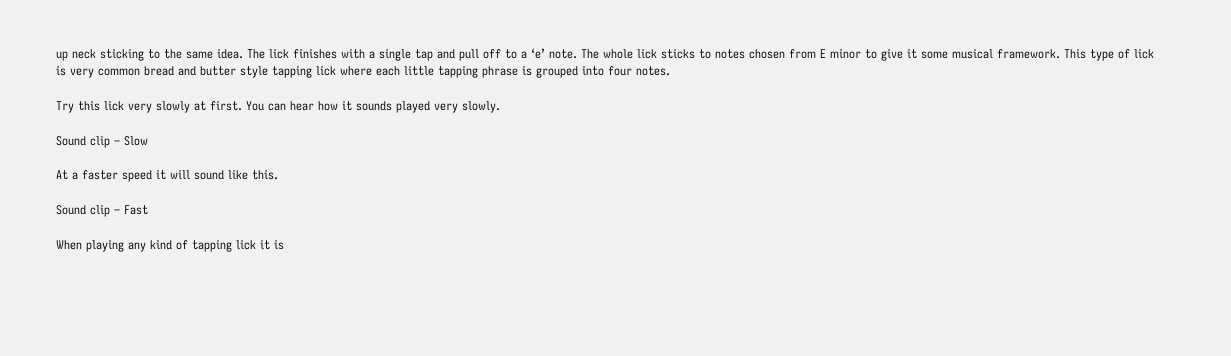up neck sticking to the same idea. The lick finishes with a single tap and pull off to a ‘e’ note. The whole lick sticks to notes chosen from E minor to give it some musical framework. This type of lick is very common bread and butter style tapping lick where each little tapping phrase is grouped into four notes.

Try this lick very slowly at first. You can hear how it sounds played very slowly.

Sound clip – Slow

At a faster speed it will sound like this.

Sound clip – Fast

When playing any kind of tapping lick it is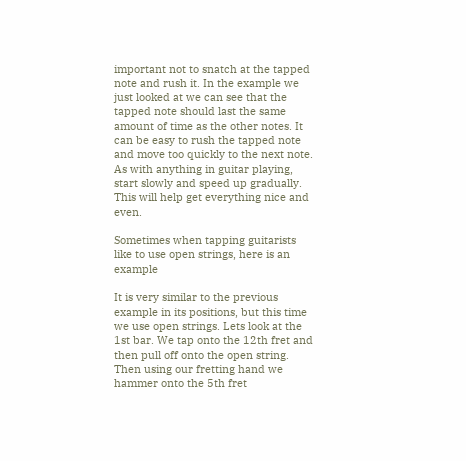important not to snatch at the tapped note and rush it. In the example we just looked at we can see that the tapped note should last the same amount of time as the other notes. It can be easy to rush the tapped note and move too quickly to the next note. As with anything in guitar playing, start slowly and speed up gradually. This will help get everything nice and even.

Sometimes when tapping guitarists like to use open strings, here is an example

It is very similar to the previous example in its positions, but this time we use open strings. Lets look at the 1st bar. We tap onto the 12th fret and then pull off onto the open string. Then using our fretting hand we hammer onto the 5th fret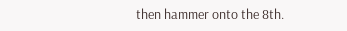then hammer onto the 8th.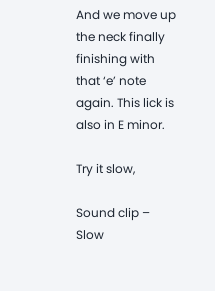And we move up the neck finally finishing with that ‘e’ note again. This lick is also in E minor.

Try it slow,

Sound clip – Slow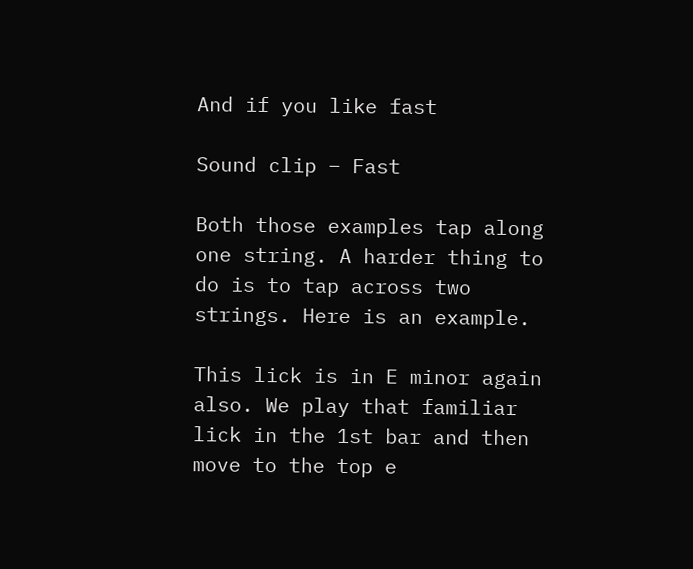And if you like fast

Sound clip – Fast

Both those examples tap along one string. A harder thing to do is to tap across two strings. Here is an example.

This lick is in E minor again also. We play that familiar lick in the 1st bar and then move to the top e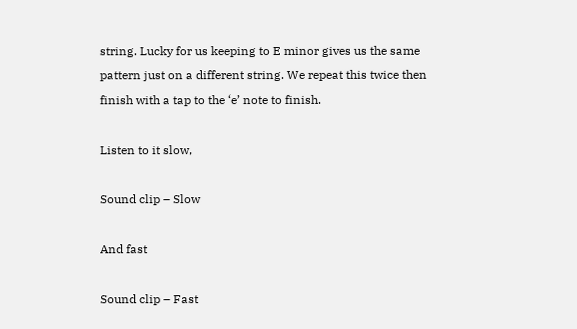string. Lucky for us keeping to E minor gives us the same pattern just on a different string. We repeat this twice then finish with a tap to the ‘e’ note to finish.

Listen to it slow,

Sound clip – Slow

And fast

Sound clip – Fast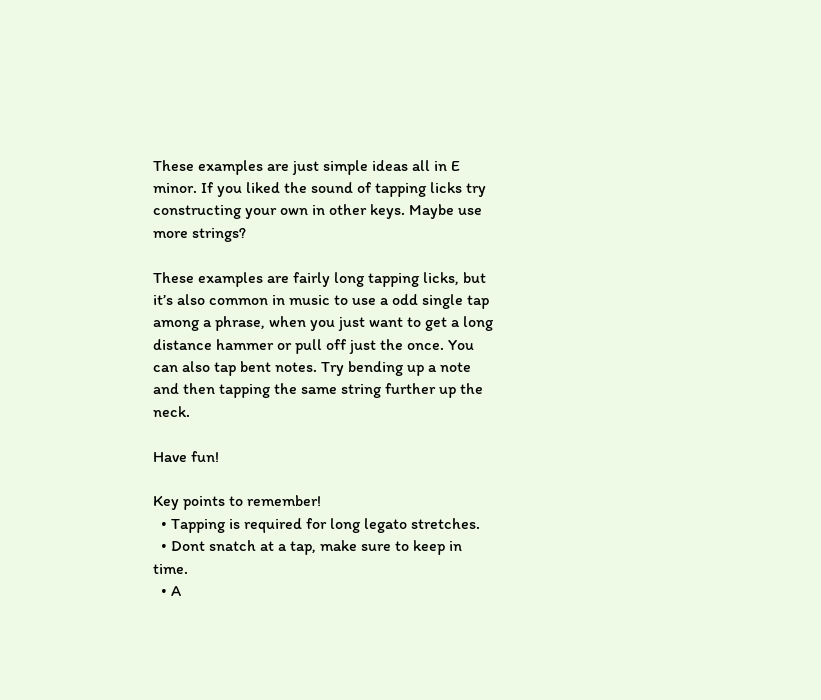These examples are just simple ideas all in E minor. If you liked the sound of tapping licks try constructing your own in other keys. Maybe use more strings?

These examples are fairly long tapping licks, but it’s also common in music to use a odd single tap among a phrase, when you just want to get a long distance hammer or pull off just the once. You can also tap bent notes. Try bending up a note and then tapping the same string further up the neck.

Have fun!

Key points to remember!
  • Tapping is required for long legato stretches.
  • Dont snatch at a tap, make sure to keep in time.
  • A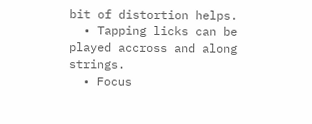bit of distortion helps.
  • Tapping licks can be played accross and along strings.
  • Focus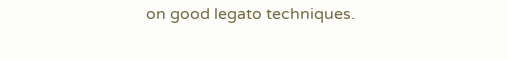on good legato techniques.